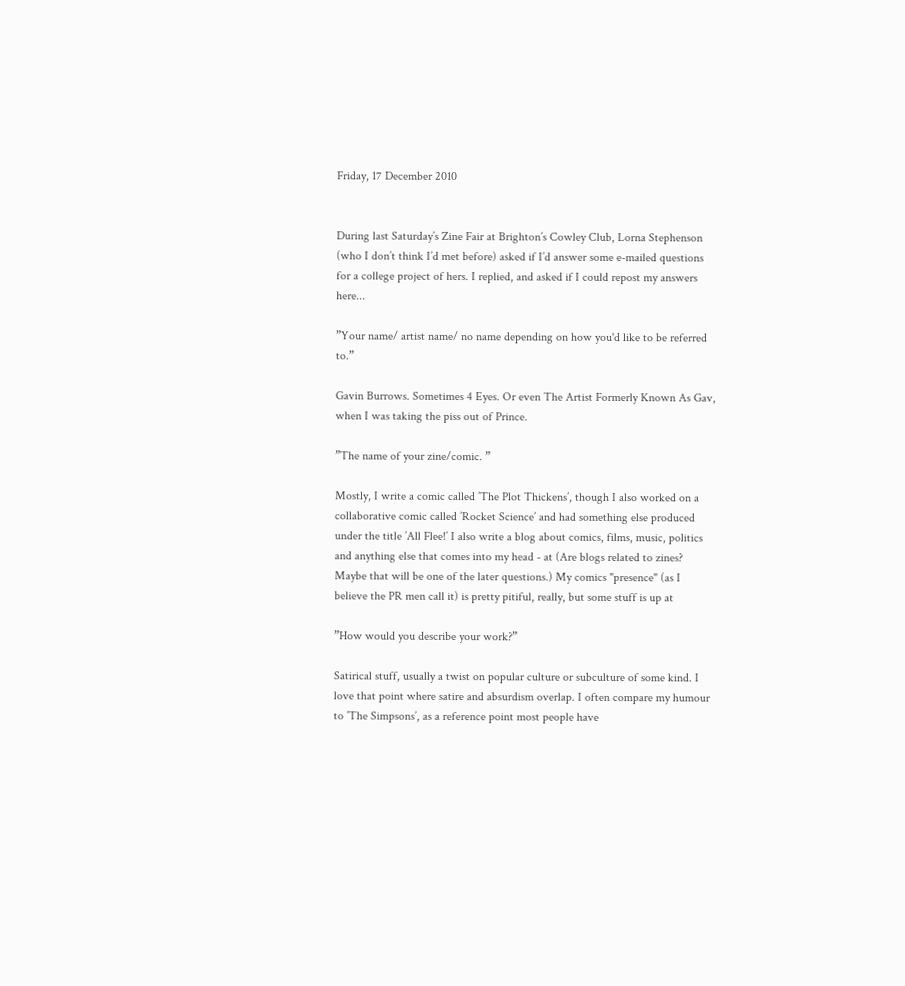Friday, 17 December 2010


During last Saturday’s Zine Fair at Brighton’s Cowley Club, Lorna Stephenson (who I don’t think I’d met before) asked if I’d answer some e-mailed questions for a college project of hers. I replied, and asked if I could repost my answers here...

”Your name/ artist name/ no name depending on how you'd like to be referred to.”

Gavin Burrows. Sometimes 4 Eyes. Or even The Artist Formerly Known As Gav, when I was taking the piss out of Prince.

”The name of your zine/comic. ”

Mostly, I write a comic called ’The Plot Thickens’, though I also worked on a collaborative comic called ’Rocket Science’ and had something else produced under the title ’All Flee!’ I also write a blog about comics, films, music, politics and anything else that comes into my head - at (Are blogs related to zines? Maybe that will be one of the later questions.) My comics "presence" (as I believe the PR men call it) is pretty pitiful, really, but some stuff is up at

”How would you describe your work?”

Satirical stuff, usually a twist on popular culture or subculture of some kind. I love that point where satire and absurdism overlap. I often compare my humour to ’The Simpsons’, as a reference point most people have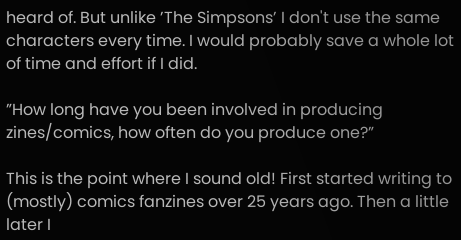heard of. But unlike ’The Simpsons’ I don't use the same characters every time. I would probably save a whole lot of time and effort if I did.

”How long have you been involved in producing zines/comics, how often do you produce one?”

This is the point where I sound old! First started writing to (mostly) comics fanzines over 25 years ago. Then a little later I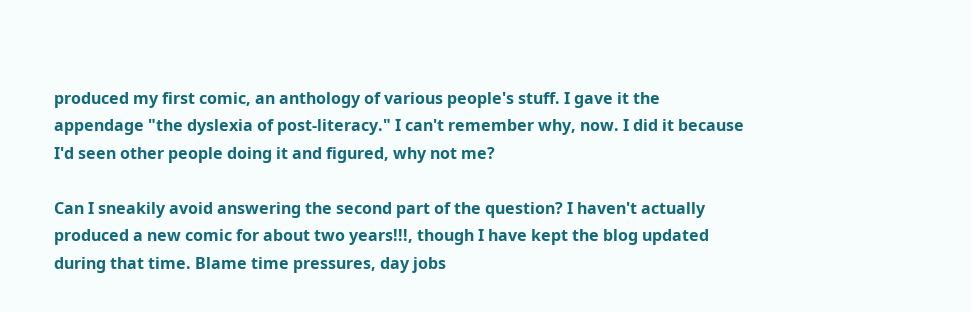produced my first comic, an anthology of various people's stuff. I gave it the appendage "the dyslexia of post-literacy." I can't remember why, now. I did it because I'd seen other people doing it and figured, why not me?

Can I sneakily avoid answering the second part of the question? I haven't actually produced a new comic for about two years!!!, though I have kept the blog updated during that time. Blame time pressures, day jobs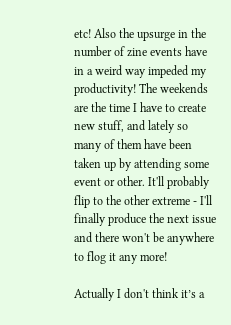etc! Also the upsurge in the number of zine events have in a weird way impeded my productivity! The weekends are the time I have to create new stuff, and lately so many of them have been taken up by attending some event or other. It'll probably flip to the other extreme - I'll finally produce the next issue and there won't be anywhere to flog it any more!

Actually I don't think it’s a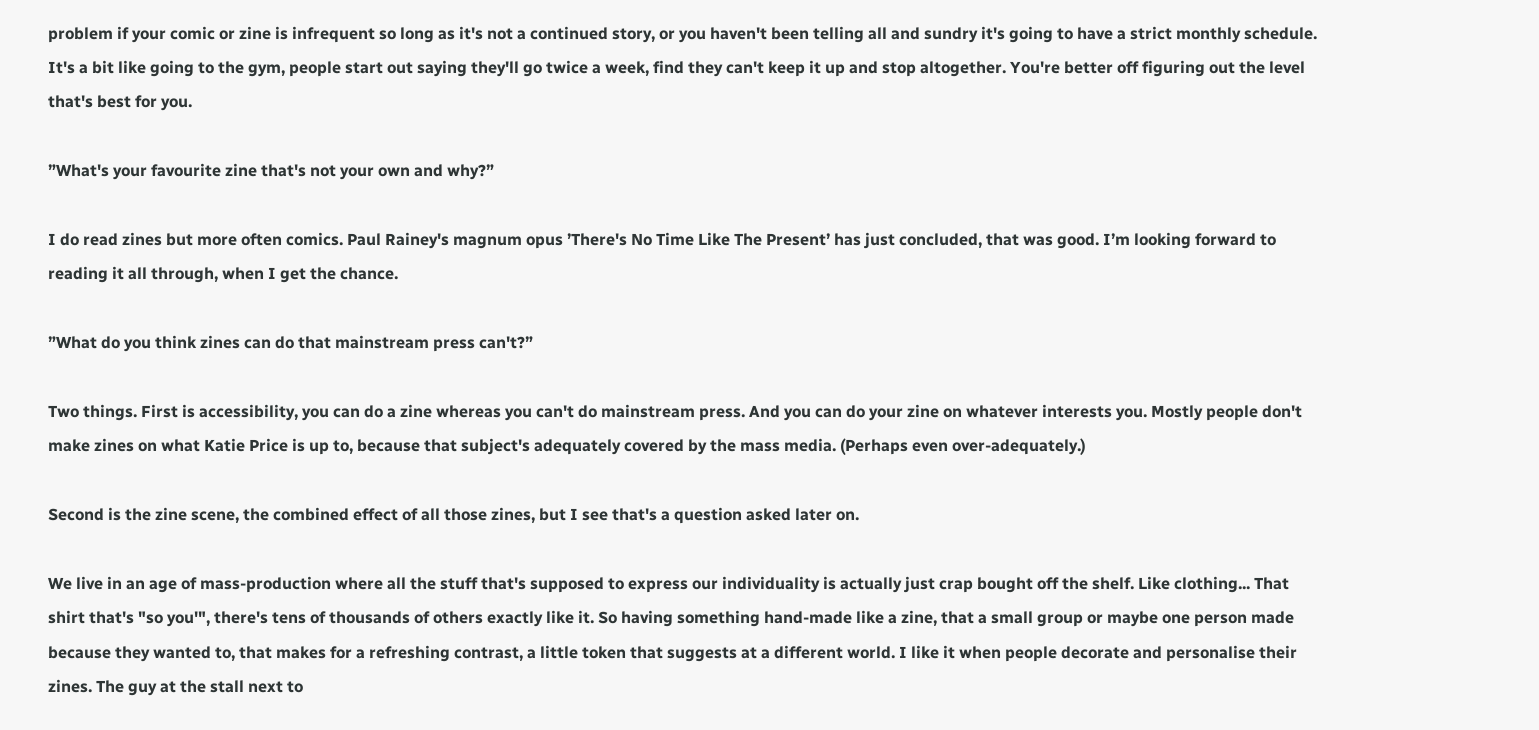problem if your comic or zine is infrequent so long as it's not a continued story, or you haven't been telling all and sundry it's going to have a strict monthly schedule. It's a bit like going to the gym, people start out saying they'll go twice a week, find they can't keep it up and stop altogether. You're better off figuring out the level that's best for you.

”What's your favourite zine that's not your own and why?”

I do read zines but more often comics. Paul Rainey's magnum opus ’There's No Time Like The Present’ has just concluded, that was good. I’m looking forward to reading it all through, when I get the chance.

”What do you think zines can do that mainstream press can't?”

Two things. First is accessibility, you can do a zine whereas you can't do mainstream press. And you can do your zine on whatever interests you. Mostly people don't make zines on what Katie Price is up to, because that subject's adequately covered by the mass media. (Perhaps even over-adequately.)

Second is the zine scene, the combined effect of all those zines, but I see that's a question asked later on.

We live in an age of mass-production where all the stuff that's supposed to express our individuality is actually just crap bought off the shelf. Like clothing... That shirt that's "so you'", there's tens of thousands of others exactly like it. So having something hand-made like a zine, that a small group or maybe one person made because they wanted to, that makes for a refreshing contrast, a little token that suggests at a different world. I like it when people decorate and personalise their zines. The guy at the stall next to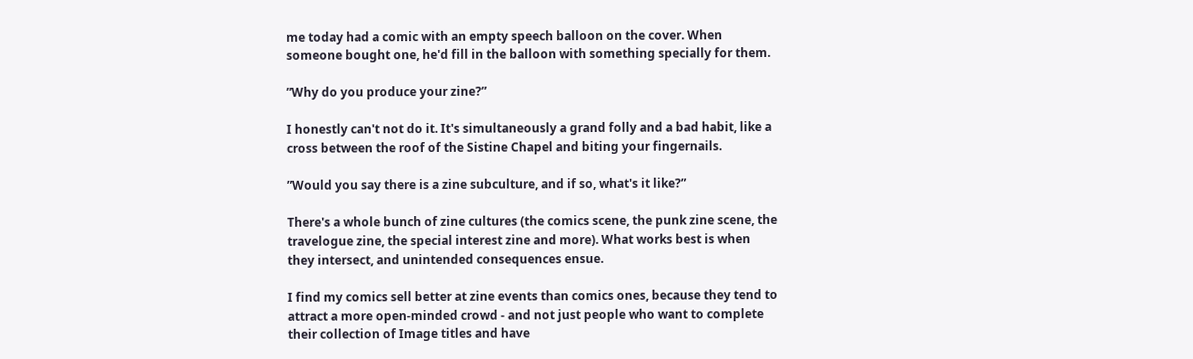me today had a comic with an empty speech balloon on the cover. When someone bought one, he'd fill in the balloon with something specially for them.

”Why do you produce your zine?”

I honestly can't not do it. It's simultaneously a grand folly and a bad habit, like a cross between the roof of the Sistine Chapel and biting your fingernails.

”Would you say there is a zine subculture, and if so, what's it like?”

There's a whole bunch of zine cultures (the comics scene, the punk zine scene, the travelogue zine, the special interest zine and more). What works best is when they intersect, and unintended consequences ensue.

I find my comics sell better at zine events than comics ones, because they tend to attract a more open-minded crowd - and not just people who want to complete their collection of Image titles and have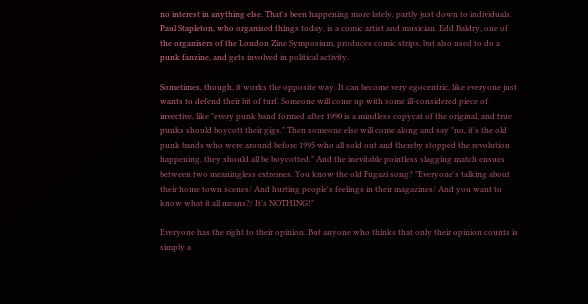no interest in anything else. That's been happening more lately, partly just down to individuals. Paul Stapleton, who organised things today, is a comic artist and musician. Edd Baldry, one of the organisers of the London Zine Symposium, produces comic strips, but also used to do a punk fanzine, and gets involved in political activity.

Sometimes, though, it works the opposite way. It can become very egocentric, like everyone just wants to defend their bit of turf. Someone will come up with some ill-considered piece of invective, like "every punk band formed after 1990 is a mindless copycat of the original, and true punks should boycott their gigs." Then someone else will come along and say "no, it's the old punk bands who were around before 1995 who all sold out and thereby stopped the revolution happening, they should all be boycotted." And the inevitable pointless slagging match ensues between two meaningless extremes. You know the old Fugazi song? "Everyone's talking about their home town scenes/ And hurting people's feelings in their magazines/ And you want to know what it all means?/ It's NOTHING!"

Everyone has the right to their opinion. But anyone who thinks that only their opinion counts is simply a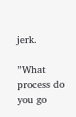jerk.

”What process do you go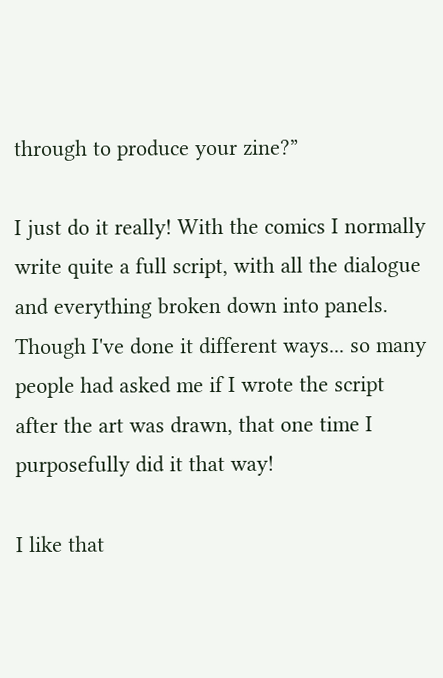through to produce your zine?”

I just do it really! With the comics I normally write quite a full script, with all the dialogue and everything broken down into panels. Though I've done it different ways... so many people had asked me if I wrote the script after the art was drawn, that one time I purposefully did it that way!

I like that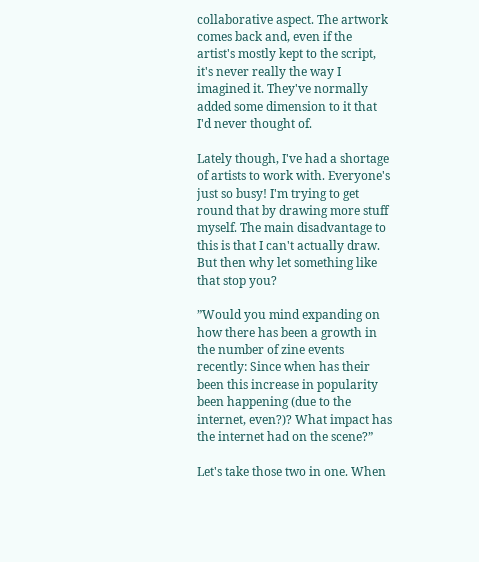collaborative aspect. The artwork comes back and, even if the artist's mostly kept to the script, it's never really the way I imagined it. They've normally added some dimension to it that I'd never thought of.

Lately though, I've had a shortage of artists to work with. Everyone's just so busy! I'm trying to get round that by drawing more stuff myself. The main disadvantage to this is that I can't actually draw. But then why let something like that stop you?

”Would you mind expanding on how there has been a growth in the number of zine events recently: Since when has their been this increase in popularity been happening (due to the internet, even?)? What impact has the internet had on the scene?”

Let's take those two in one. When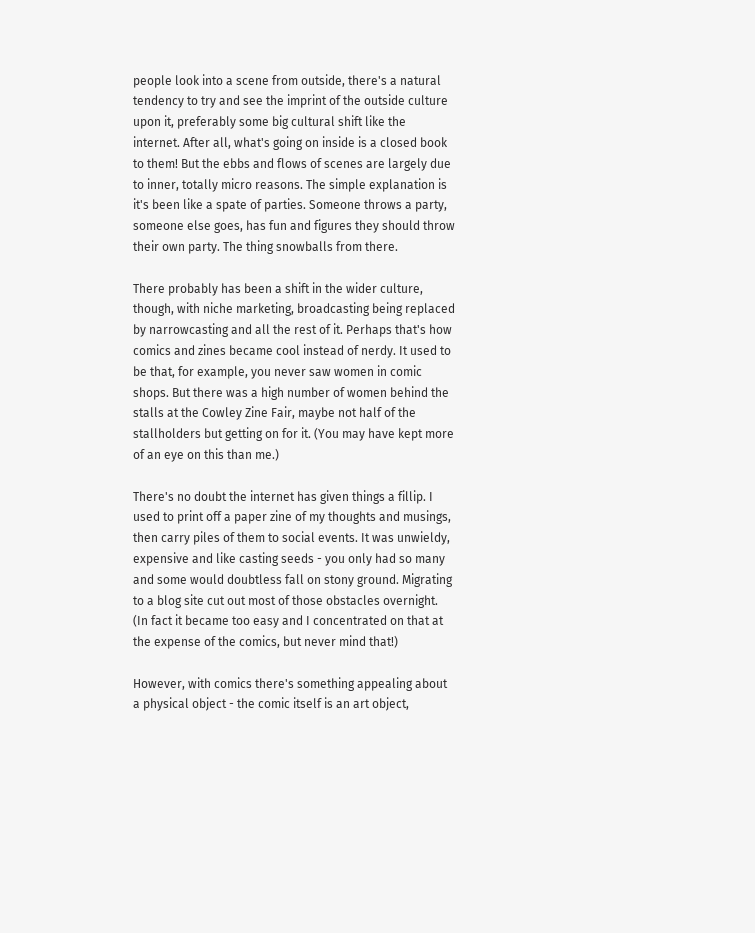people look into a scene from outside, there's a natural tendency to try and see the imprint of the outside culture upon it, preferably some big cultural shift like the internet. After all, what's going on inside is a closed book to them! But the ebbs and flows of scenes are largely due to inner, totally micro reasons. The simple explanation is it's been like a spate of parties. Someone throws a party, someone else goes, has fun and figures they should throw their own party. The thing snowballs from there.

There probably has been a shift in the wider culture, though, with niche marketing, broadcasting being replaced by narrowcasting and all the rest of it. Perhaps that's how comics and zines became cool instead of nerdy. It used to be that, for example, you never saw women in comic shops. But there was a high number of women behind the stalls at the Cowley Zine Fair, maybe not half of the stallholders but getting on for it. (You may have kept more of an eye on this than me.)

There's no doubt the internet has given things a fillip. I used to print off a paper zine of my thoughts and musings, then carry piles of them to social events. It was unwieldy, expensive and like casting seeds - you only had so many and some would doubtless fall on stony ground. Migrating to a blog site cut out most of those obstacles overnight. (In fact it became too easy and I concentrated on that at the expense of the comics, but never mind that!)

However, with comics there's something appealing about a physical object - the comic itself is an art object,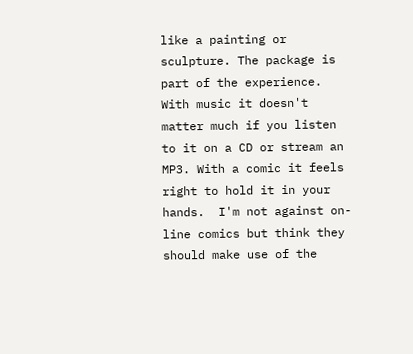like a painting or sculpture. The package is part of the experience. With music it doesn't matter much if you listen to it on a CD or stream an MP3. With a comic it feels right to hold it in your hands.  I'm not against on-line comics but think they should make use of the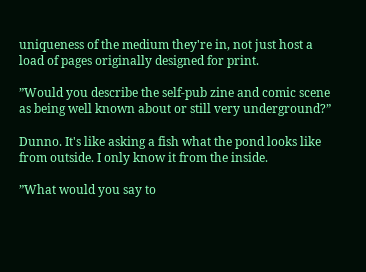uniqueness of the medium they're in, not just host a load of pages originally designed for print.

”Would you describe the self-pub zine and comic scene as being well known about or still very underground?”

Dunno. It's like asking a fish what the pond looks like from outside. I only know it from the inside.

”What would you say to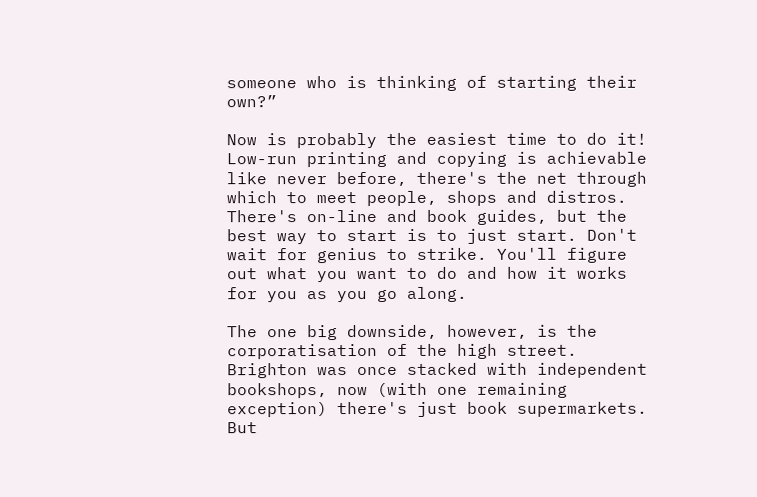someone who is thinking of starting their own?”

Now is probably the easiest time to do it! Low-run printing and copying is achievable like never before, there's the net through which to meet people, shops and distros. There's on-line and book guides, but the best way to start is to just start. Don't wait for genius to strike. You'll figure out what you want to do and how it works for you as you go along.

The one big downside, however, is the corporatisation of the high street. Brighton was once stacked with independent bookshops, now (with one remaining exception) there's just book supermarkets. But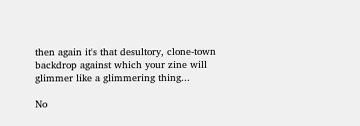then again it's that desultory, clone-town backdrop against which your zine will glimmer like a glimmering thing...

No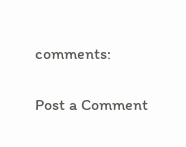comments:

Post a Comment